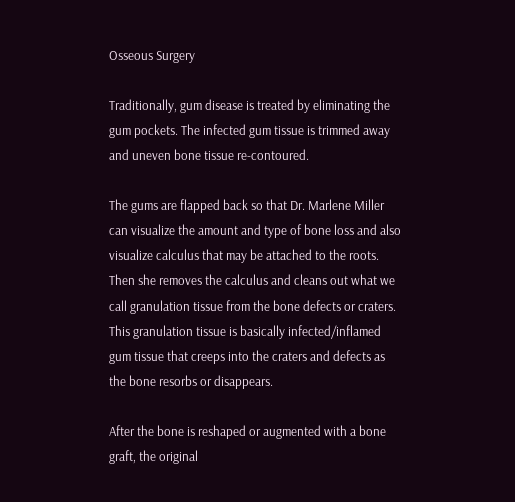Osseous Surgery

Traditionally, gum disease is treated by eliminating the gum pockets. The infected gum tissue is trimmed away and uneven bone tissue re-contoured.

The gums are flapped back so that Dr. Marlene Miller can visualize the amount and type of bone loss and also visualize calculus that may be attached to the roots. Then she removes the calculus and cleans out what we call granulation tissue from the bone defects or craters. This granulation tissue is basically infected/inflamed gum tissue that creeps into the craters and defects as the bone resorbs or disappears.

After the bone is reshaped or augmented with a bone graft, the original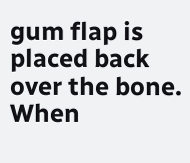gum flap is placed back over the bone. When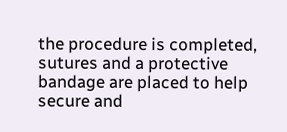the procedure is completed, sutures and a protective bandage are placed to help secure and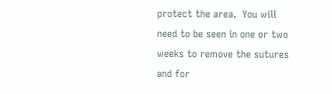protect the area.  You will need to be seen in one or two weeks to remove the sutures and for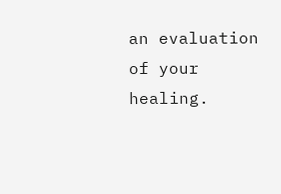an evaluation of your healing.